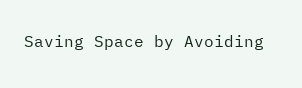Saving Space by Avoiding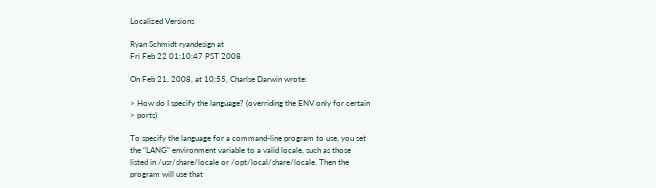Localized Versions

Ryan Schmidt ryandesign at
Fri Feb 22 01:10:47 PST 2008

On Feb 21, 2008, at 10:55, Charlse Darwin wrote:

> How do I specify the language? (overriding the ENV only for certain
> ports)

To specify the language for a command-line program to use, you set
the "LANG" environment variable to a valid locale, such as those
listed in /usr/share/locale or /opt/local/share/locale. Then the
program will use that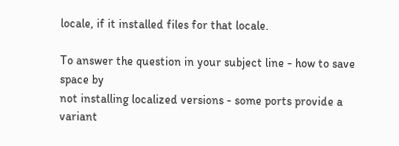locale, if it installed files for that locale.

To answer the question in your subject line - how to save space by
not installing localized versions - some ports provide a variant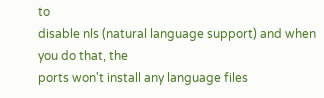to
disable nls (natural language support) and when you do that, the
ports won't install any language files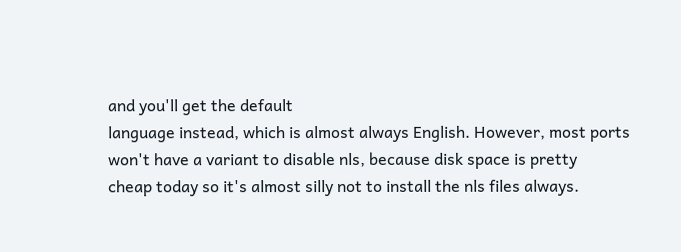and you'll get the default
language instead, which is almost always English. However, most ports
won't have a variant to disable nls, because disk space is pretty
cheap today so it's almost silly not to install the nls files always.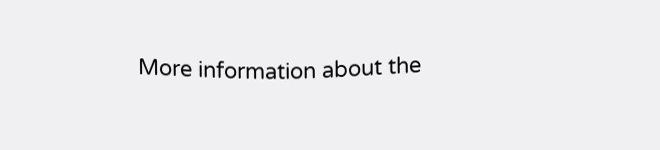More information about the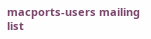macports-users mailing list